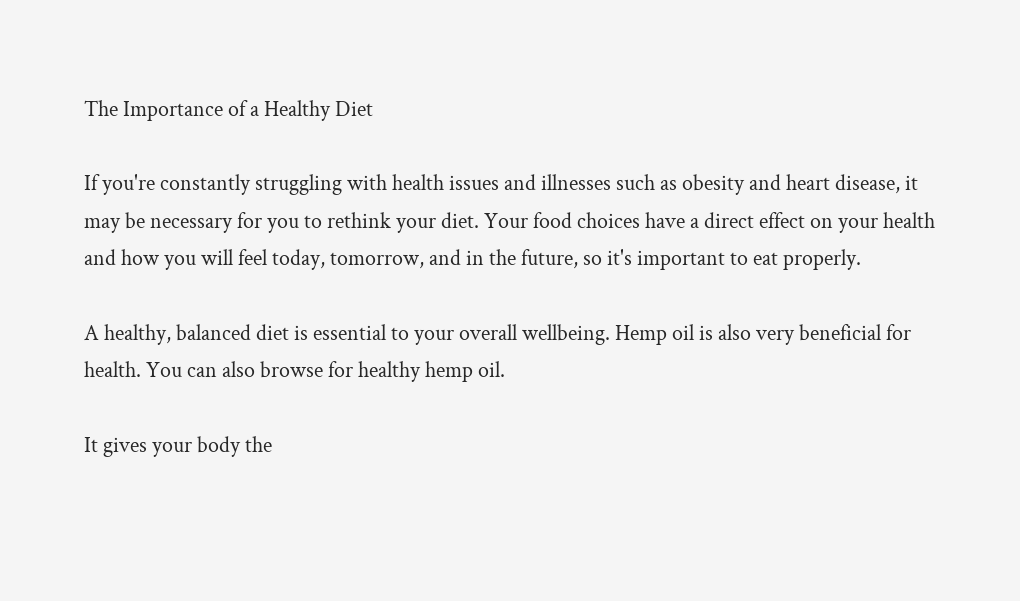The Importance of a Healthy Diet

If you're constantly struggling with health issues and illnesses such as obesity and heart disease, it may be necessary for you to rethink your diet. Your food choices have a direct effect on your health and how you will feel today, tomorrow, and in the future, so it's important to eat properly.

A healthy, balanced diet is essential to your overall wellbeing. Hemp oil is also very beneficial for health. You can also browse for healthy hemp oil.

It gives your body the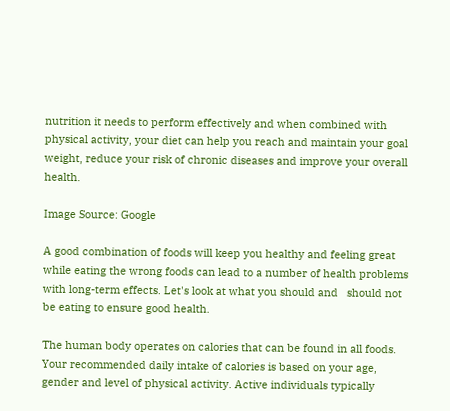nutrition it needs to perform effectively and when combined with physical activity, your diet can help you reach and maintain your goal weight, reduce your risk of chronic diseases and improve your overall health.

Image Source: Google

A good combination of foods will keep you healthy and feeling great while eating the wrong foods can lead to a number of health problems with long-term effects. Let's look at what you should and   should not be eating to ensure good health.

The human body operates on calories that can be found in all foods. Your recommended daily intake of calories is based on your age, gender and level of physical activity. Active individuals typically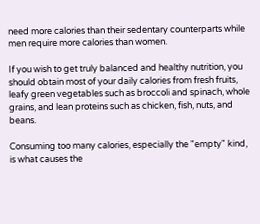need more calories than their sedentary counterparts while men require more calories than women.

If you wish to get truly balanced and healthy nutrition, you should obtain most of your daily calories from fresh fruits, leafy green vegetables such as broccoli and spinach, whole grains, and lean proteins such as chicken, fish, nuts, and beans.

Consuming too many calories, especially the "empty" kind, is what causes the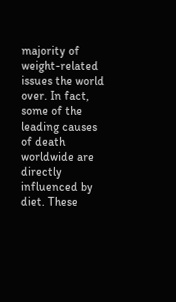majority of weight-related issues the world over. In fact, some of the leading causes of death worldwide are directly influenced by diet. These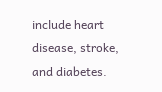include heart disease, stroke, and diabetes.